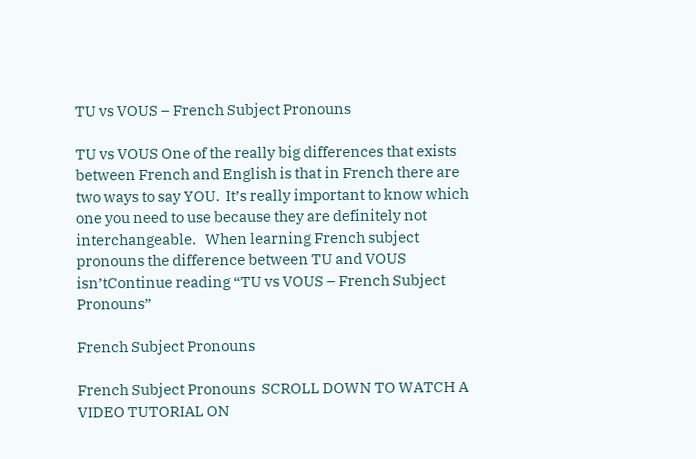TU vs VOUS – French Subject Pronouns

TU vs VOUS One of the really big differences that exists between French and English is that in French there are two ways to say YOU.  It’s really important to know which one you need to use because they are definitely not interchangeable.   When learning French subject pronouns the difference between TU and VOUS isn’tContinue reading “TU vs VOUS – French Subject Pronouns”

French Subject Pronouns

French Subject Pronouns  SCROLL DOWN TO WATCH A VIDEO TUTORIAL ON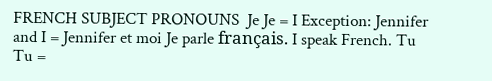FRENCH SUBJECT PRONOUNS  Je Je = I Exception: Jennifer and I = Jennifer et moi Je parle français. I speak French. Tu Tu =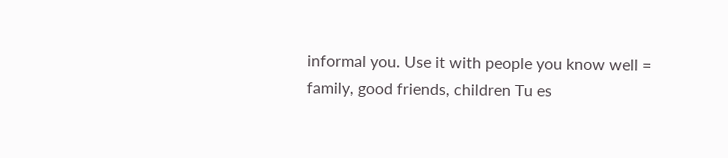informal you. Use it with people you know well = family, good friends, children Tu es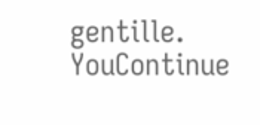gentille. YouContinue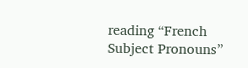reading “French Subject Pronouns”